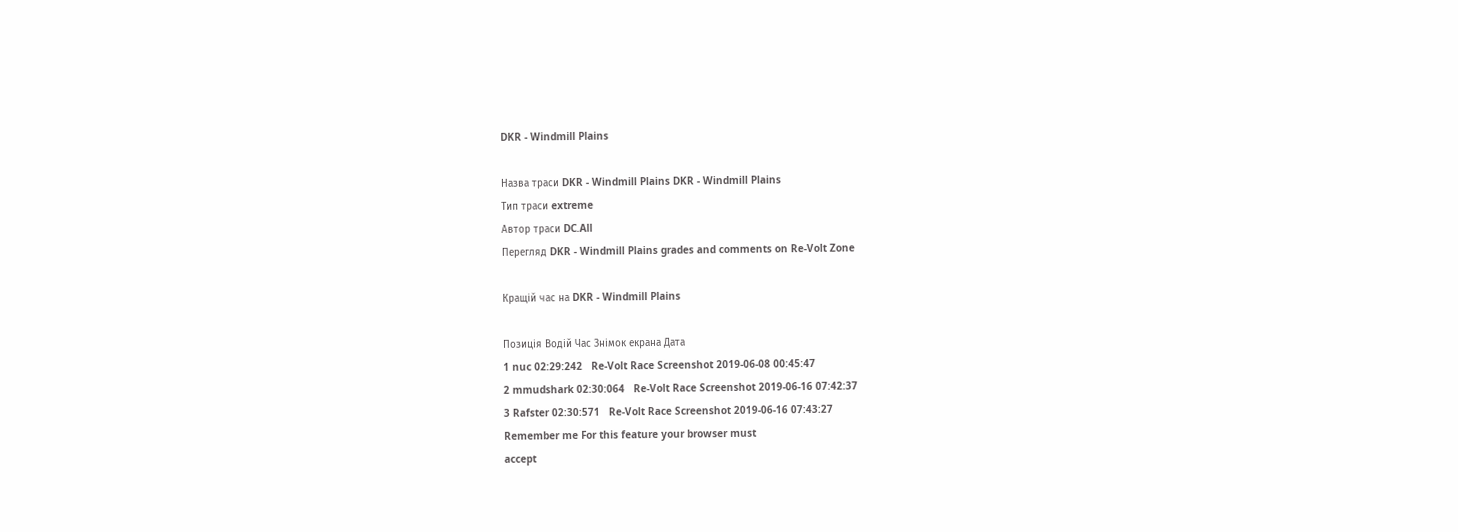DKR - Windmill Plains

Назва траси DKR - Windmill Plains DKR - Windmill Plains
Тип траси extreme
Автор траси DC.All
Перегляд DKR - Windmill Plains grades and comments on Re-Volt Zone

Кращій час на DKR - Windmill Plains

Позиція Водій Час Знімок екрана Дата
1 nuc 02:29:242   Re-Volt Race Screenshot 2019-06-08 00:45:47
2 mmudshark 02:30:064   Re-Volt Race Screenshot 2019-06-16 07:42:37
3 Rafster 02:30:571   Re-Volt Race Screenshot 2019-06-16 07:43:27
Remember me For this feature your browser must
accept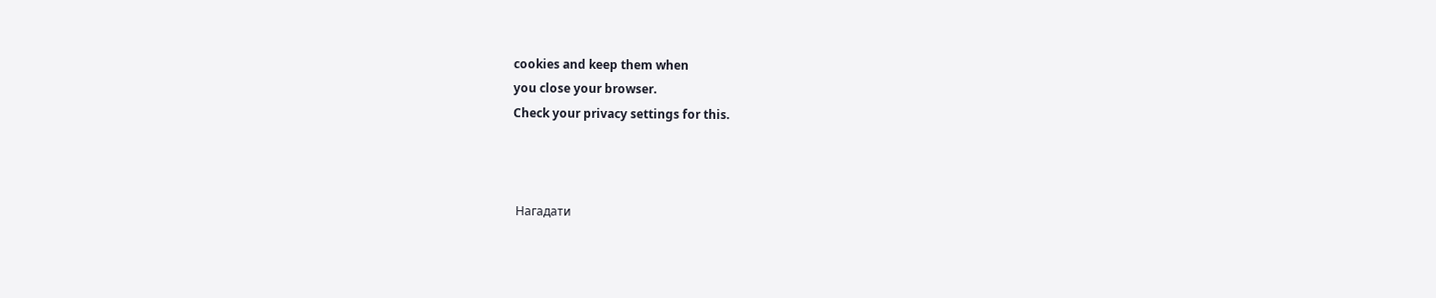cookies and keep them when
you close your browser.
Check your privacy settings for this.



 Нагадати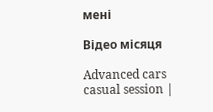мені

Відео місяця

Advanced cars casual session |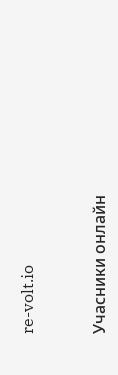re-volt.io


Учасники онлайн